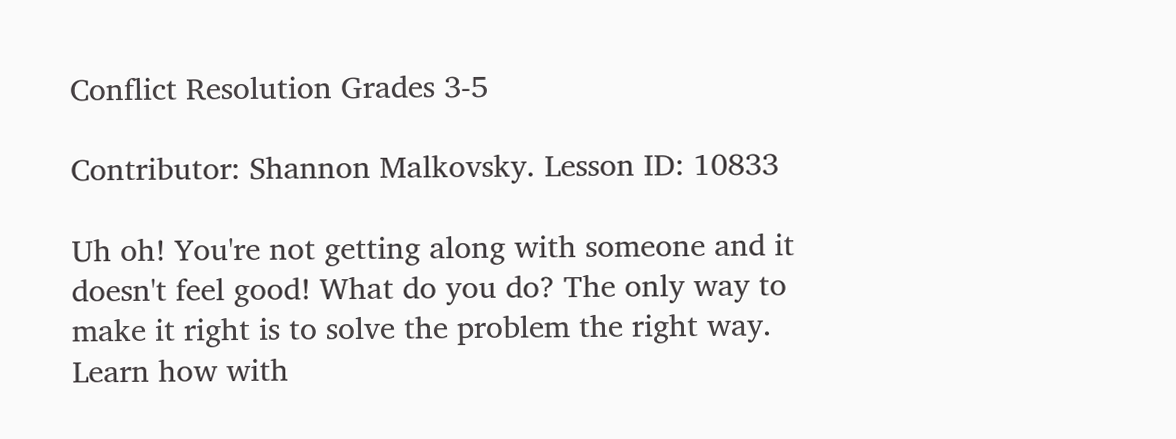Conflict Resolution Grades 3-5

Contributor: Shannon Malkovsky. Lesson ID: 10833

Uh oh! You're not getting along with someone and it doesn't feel good! What do you do? The only way to make it right is to solve the problem the right way. Learn how with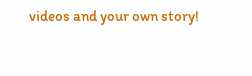videos and your own story!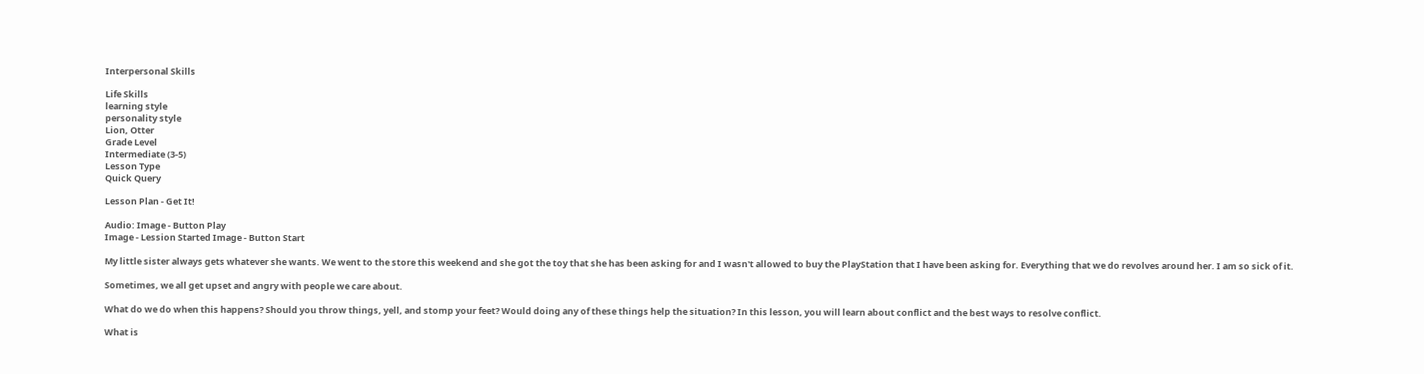Interpersonal Skills

Life Skills
learning style
personality style
Lion, Otter
Grade Level
Intermediate (3-5)
Lesson Type
Quick Query

Lesson Plan - Get It!

Audio: Image - Button Play
Image - Lession Started Image - Button Start

My little sister always gets whatever she wants. We went to the store this weekend and she got the toy that she has been asking for and I wasn't allowed to buy the PlayStation that I have been asking for. Everything that we do revolves around her. I am so sick of it.

Sometimes, we all get upset and angry with people we care about.

What do we do when this happens? Should you throw things, yell, and stomp your feet? Would doing any of these things help the situation? In this lesson, you will learn about conflict and the best ways to resolve conflict.

What is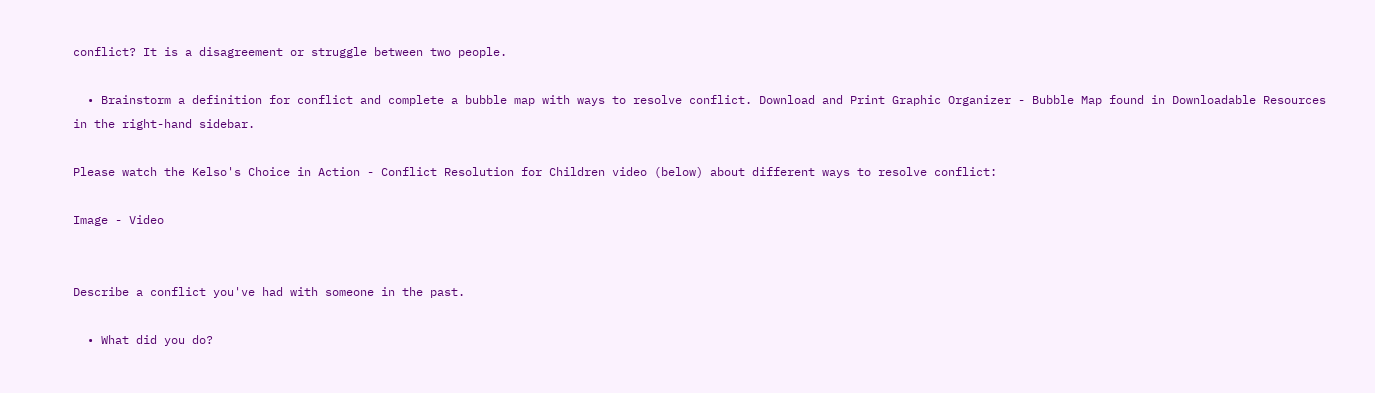conflict? It is a disagreement or struggle between two people.

  • Brainstorm a definition for conflict and complete a bubble map with ways to resolve conflict. Download and Print Graphic Organizer - Bubble Map found in Downloadable Resources in the right-hand sidebar.

Please watch the Kelso's Choice in Action - Conflict Resolution for Children video (below) about different ways to resolve conflict:

Image - Video


Describe a conflict you've had with someone in the past.

  • What did you do?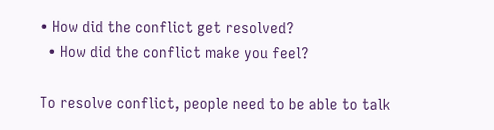• How did the conflict get resolved?
  • How did the conflict make you feel?

To resolve conflict, people need to be able to talk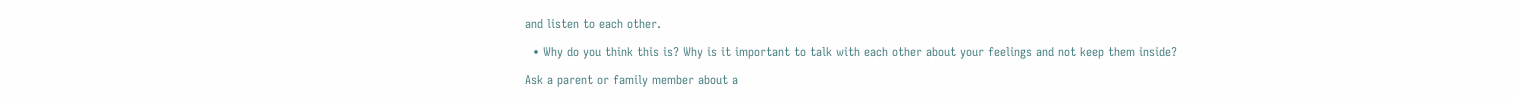and listen to each other.

  • Why do you think this is? Why is it important to talk with each other about your feelings and not keep them inside?

Ask a parent or family member about a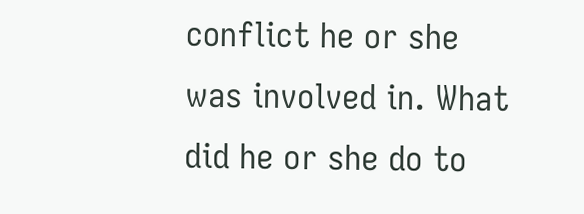conflict he or she was involved in. What did he or she do to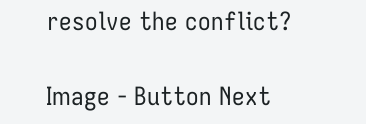resolve the conflict?

Image - Button Next